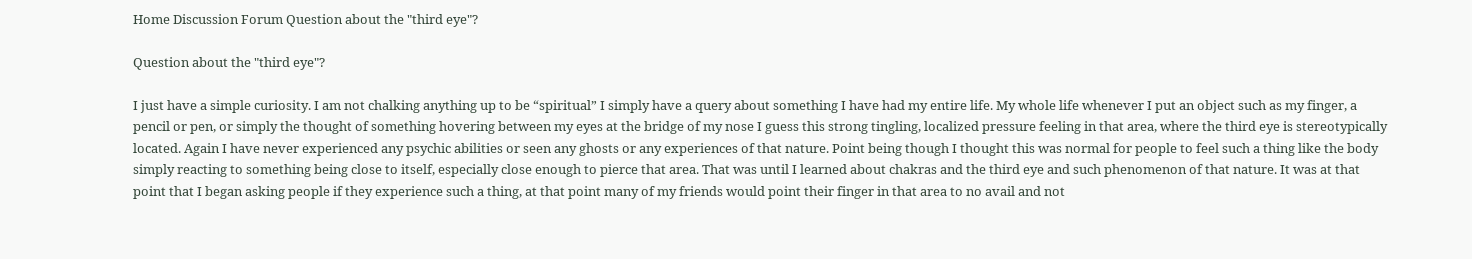Home Discussion Forum Question about the "third eye"?

Question about the "third eye"?

I just have a simple curiosity. I am not chalking anything up to be “spiritual” I simply have a query about something I have had my entire life. My whole life whenever I put an object such as my finger, a pencil or pen, or simply the thought of something hovering between my eyes at the bridge of my nose I guess this strong tingling, localized pressure feeling in that area, where the third eye is stereotypically located. Again I have never experienced any psychic abilities or seen any ghosts or any experiences of that nature. Point being though I thought this was normal for people to feel such a thing like the body simply reacting to something being close to itself, especially close enough to pierce that area. That was until I learned about chakras and the third eye and such phenomenon of that nature. It was at that point that I began asking people if they experience such a thing, at that point many of my friends would point their finger in that area to no avail and not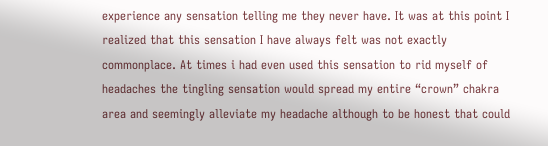experience any sensation telling me they never have. It was at this point I realized that this sensation I have always felt was not exactly commonplace. At times i had even used this sensation to rid myself of headaches the tingling sensation would spread my entire “crown” chakra area and seemingly alleviate my headache although to be honest that could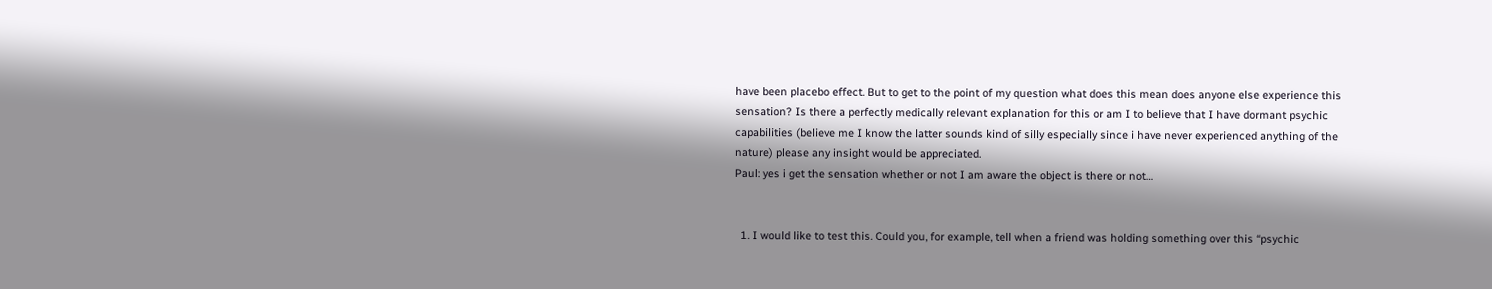have been placebo effect. But to get to the point of my question what does this mean does anyone else experience this sensation? Is there a perfectly medically relevant explanation for this or am I to believe that I have dormant psychic capabilities (believe me I know the latter sounds kind of silly especially since i have never experienced anything of the nature) please any insight would be appreciated.
Paul: yes i get the sensation whether or not I am aware the object is there or not…


  1. I would like to test this. Could you, for example, tell when a friend was holding something over this “psychic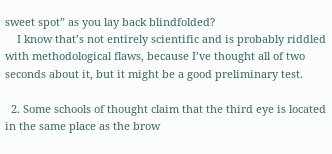sweet spot” as you lay back blindfolded?
    I know that’s not entirely scientific and is probably riddled with methodological flaws, because I’ve thought all of two seconds about it, but it might be a good preliminary test.

  2. Some schools of thought claim that the third eye is located in the same place as the brow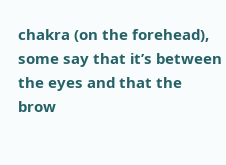chakra (on the forehead), some say that it’s between the eyes and that the brow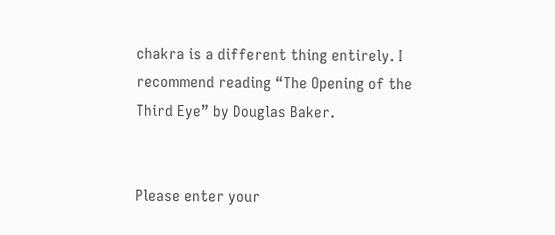chakra is a different thing entirely. I recommend reading “The Opening of the Third Eye” by Douglas Baker.


Please enter your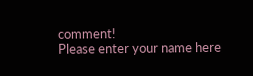comment!
Please enter your name here